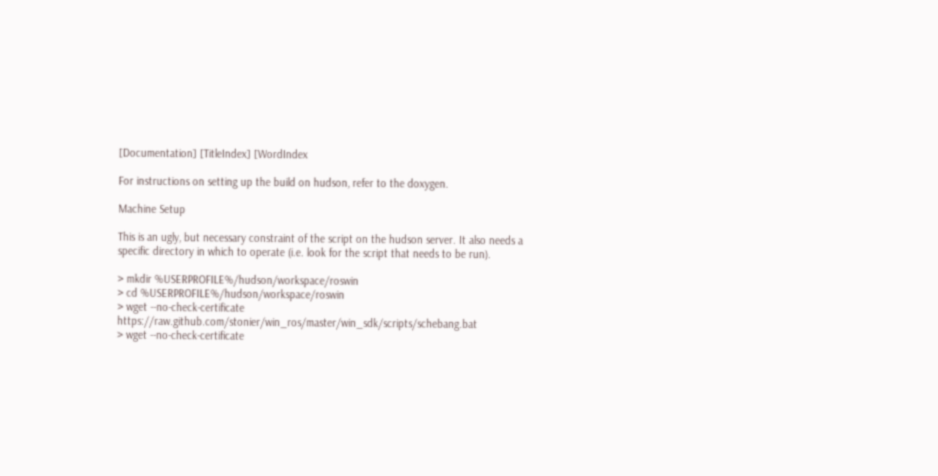[Documentation] [TitleIndex] [WordIndex

For instructions on setting up the build on hudson, refer to the doxygen.

Machine Setup

This is an ugly, but necessary constraint of the script on the hudson server. It also needs a specific directory in which to operate (i.e. look for the script that needs to be run).

> mkdir %USERPROFILE%/hudson/workspace/roswin
> cd %USERPROFILE%/hudson/workspace/roswin
> wget --no-check-certificate https://raw.github.com/stonier/win_ros/master/win_sdk/scripts/schebang.bat
> wget --no-check-certificate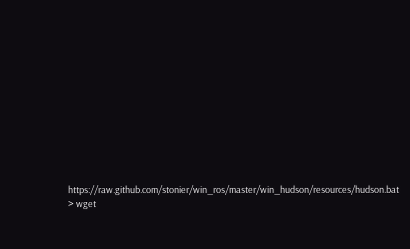https://raw.github.com/stonier/win_ros/master/win_hudson/resources/hudson.bat
> wget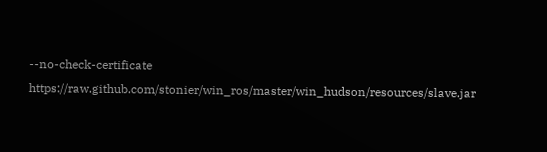--no-check-certificate https://raw.github.com/stonier/win_ros/master/win_hudson/resources/slave.jar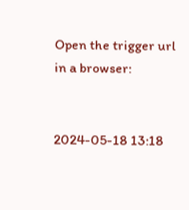Open the trigger url in a browser:


2024-05-18 13:18